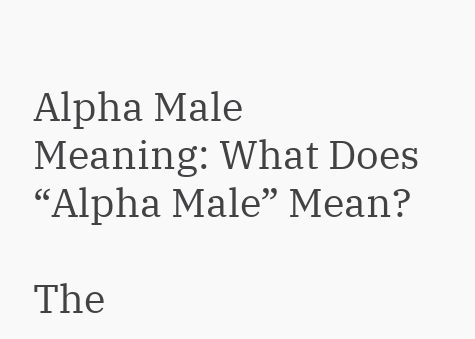Alpha Male Meaning: What Does “Alpha Male” Mean?

The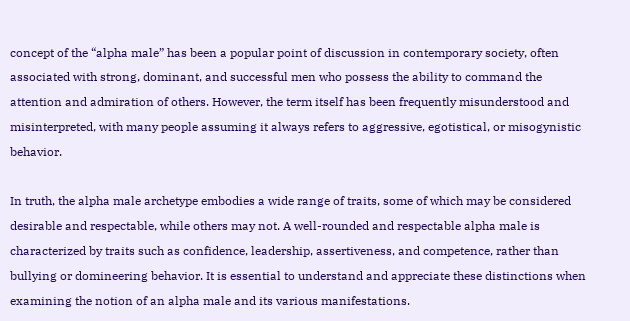concept of the “alpha male” has been a popular point of discussion in contemporary society, often associated with strong, dominant, and successful men who possess the ability to command the attention and admiration of others. However, the term itself has been frequently misunderstood and misinterpreted, with many people assuming it always refers to aggressive, egotistical, or misogynistic behavior.

In truth, the alpha male archetype embodies a wide range of traits, some of which may be considered desirable and respectable, while others may not. A well-rounded and respectable alpha male is characterized by traits such as confidence, leadership, assertiveness, and competence, rather than bullying or domineering behavior. It is essential to understand and appreciate these distinctions when examining the notion of an alpha male and its various manifestations.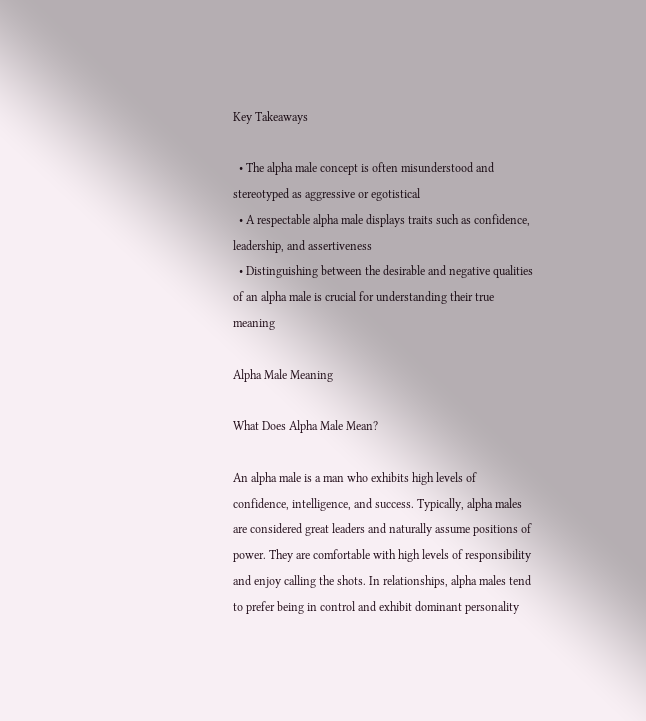Key Takeaways

  • The alpha male concept is often misunderstood and stereotyped as aggressive or egotistical
  • A respectable alpha male displays traits such as confidence, leadership, and assertiveness
  • Distinguishing between the desirable and negative qualities of an alpha male is crucial for understanding their true meaning

Alpha Male Meaning

What Does Alpha Male Mean?

An alpha male is a man who exhibits high levels of confidence, intelligence, and success. Typically, alpha males are considered great leaders and naturally assume positions of power. They are comfortable with high levels of responsibility and enjoy calling the shots. In relationships, alpha males tend to prefer being in control and exhibit dominant personality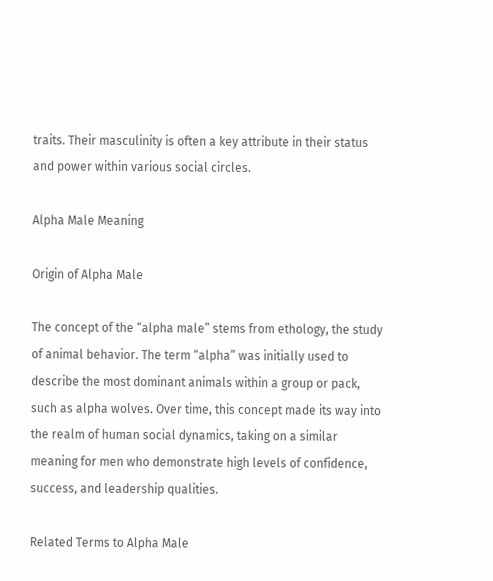traits. Their masculinity is often a key attribute in their status and power within various social circles.

Alpha Male Meaning

Origin of Alpha Male

The concept of the “alpha male” stems from ethology, the study of animal behavior. The term “alpha” was initially used to describe the most dominant animals within a group or pack, such as alpha wolves. Over time, this concept made its way into the realm of human social dynamics, taking on a similar meaning for men who demonstrate high levels of confidence, success, and leadership qualities.

Related Terms to Alpha Male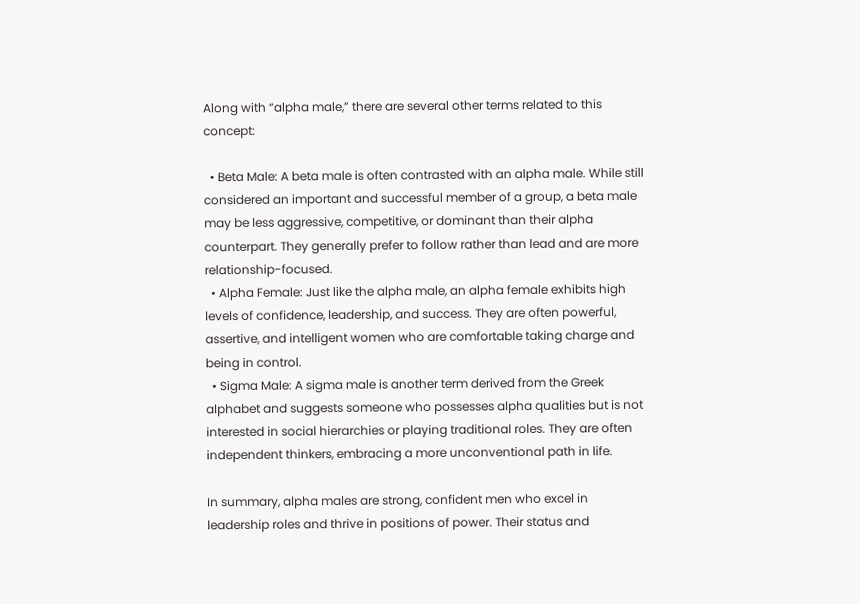Along with “alpha male,” there are several other terms related to this concept:

  • Beta Male: A beta male is often contrasted with an alpha male. While still considered an important and successful member of a group, a beta male may be less aggressive, competitive, or dominant than their alpha counterpart. They generally prefer to follow rather than lead and are more relationship-focused.
  • Alpha Female: Just like the alpha male, an alpha female exhibits high levels of confidence, leadership, and success. They are often powerful, assertive, and intelligent women who are comfortable taking charge and being in control.
  • Sigma Male: A sigma male is another term derived from the Greek alphabet and suggests someone who possesses alpha qualities but is not interested in social hierarchies or playing traditional roles. They are often independent thinkers, embracing a more unconventional path in life.

In summary, alpha males are strong, confident men who excel in leadership roles and thrive in positions of power. Their status and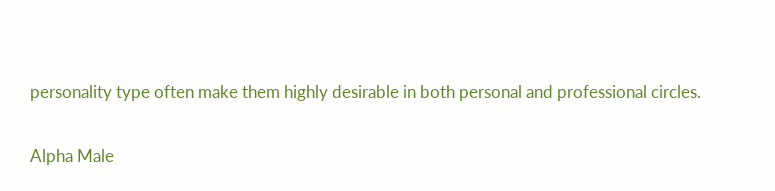personality type often make them highly desirable in both personal and professional circles.

Alpha Male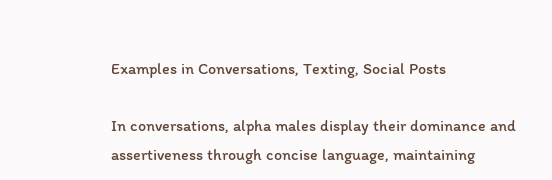Examples in Conversations, Texting, Social Posts

In conversations, alpha males display their dominance and assertiveness through concise language, maintaining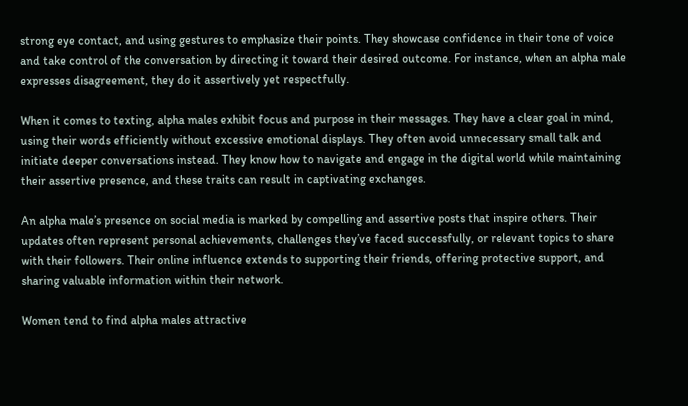strong eye contact, and using gestures to emphasize their points. They showcase confidence in their tone of voice and take control of the conversation by directing it toward their desired outcome. For instance, when an alpha male expresses disagreement, they do it assertively yet respectfully.

When it comes to texting, alpha males exhibit focus and purpose in their messages. They have a clear goal in mind, using their words efficiently without excessive emotional displays. They often avoid unnecessary small talk and initiate deeper conversations instead. They know how to navigate and engage in the digital world while maintaining their assertive presence, and these traits can result in captivating exchanges.

An alpha male’s presence on social media is marked by compelling and assertive posts that inspire others. Their updates often represent personal achievements, challenges they’ve faced successfully, or relevant topics to share with their followers. Their online influence extends to supporting their friends, offering protective support, and sharing valuable information within their network.

Women tend to find alpha males attractive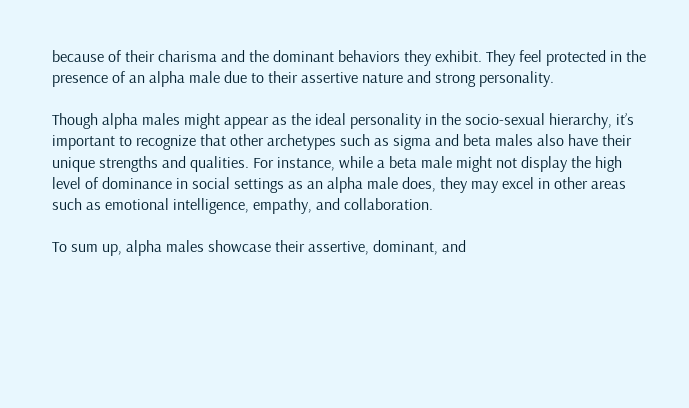because of their charisma and the dominant behaviors they exhibit. They feel protected in the presence of an alpha male due to their assertive nature and strong personality.

Though alpha males might appear as the ideal personality in the socio-sexual hierarchy, it’s important to recognize that other archetypes such as sigma and beta males also have their unique strengths and qualities. For instance, while a beta male might not display the high level of dominance in social settings as an alpha male does, they may excel in other areas such as emotional intelligence, empathy, and collaboration.

To sum up, alpha males showcase their assertive, dominant, and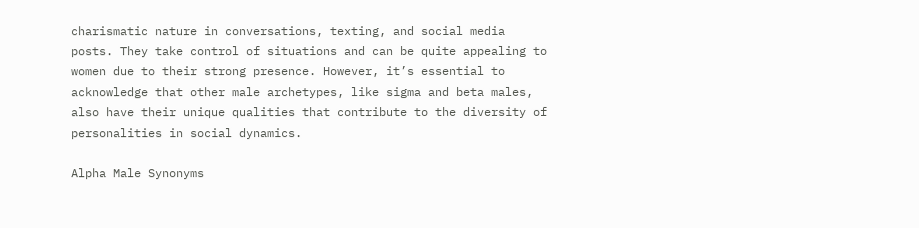charismatic nature in conversations, texting, and social media posts. They take control of situations and can be quite appealing to women due to their strong presence. However, it’s essential to acknowledge that other male archetypes, like sigma and beta males, also have their unique qualities that contribute to the diversity of personalities in social dynamics.

Alpha Male Synonyms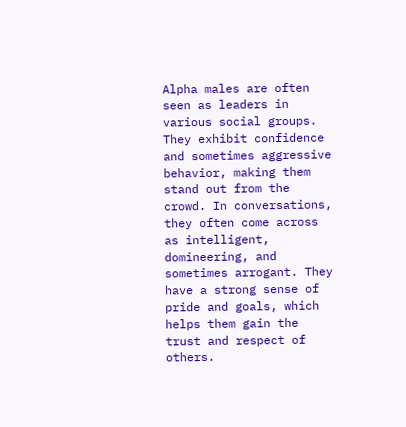Alpha males are often seen as leaders in various social groups. They exhibit confidence and sometimes aggressive behavior, making them stand out from the crowd. In conversations, they often come across as intelligent, domineering, and sometimes arrogant. They have a strong sense of pride and goals, which helps them gain the trust and respect of others.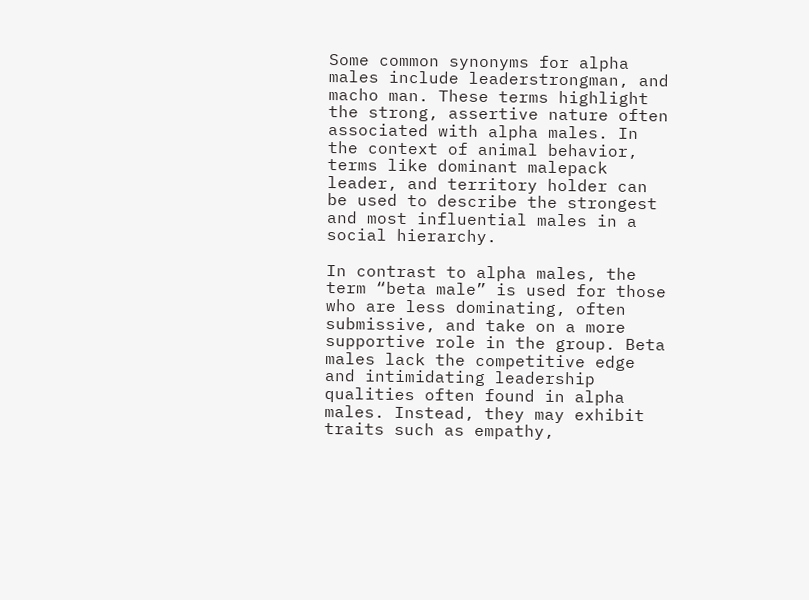Some common synonyms for alpha males include leaderstrongman, and macho man. These terms highlight the strong, assertive nature often associated with alpha males. In the context of animal behavior, terms like dominant malepack leader, and territory holder can be used to describe the strongest and most influential males in a social hierarchy.

In contrast to alpha males, the term “beta male” is used for those who are less dominating, often submissive, and take on a more supportive role in the group. Beta males lack the competitive edge and intimidating leadership qualities often found in alpha males. Instead, they may exhibit traits such as empathy,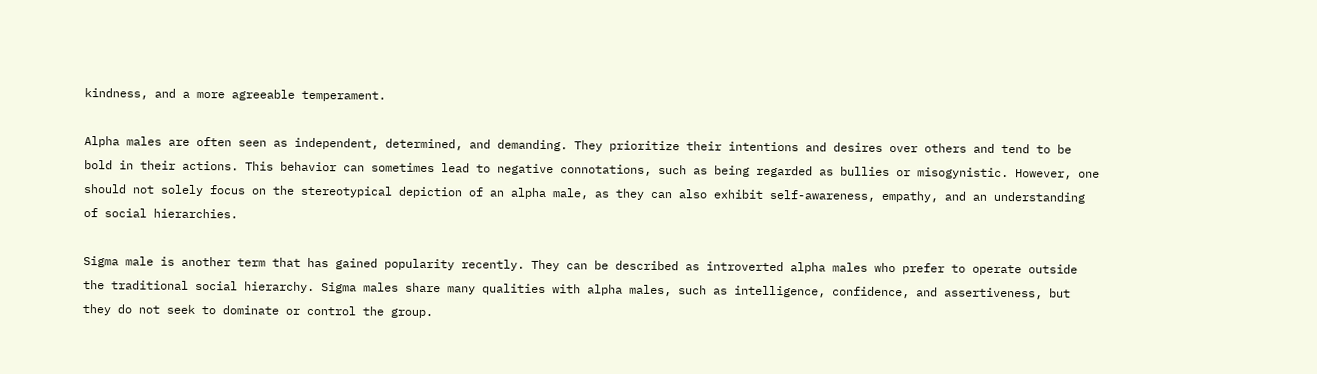kindness, and a more agreeable temperament.

Alpha males are often seen as independent, determined, and demanding. They prioritize their intentions and desires over others and tend to be bold in their actions. This behavior can sometimes lead to negative connotations, such as being regarded as bullies or misogynistic. However, one should not solely focus on the stereotypical depiction of an alpha male, as they can also exhibit self-awareness, empathy, and an understanding of social hierarchies.

Sigma male is another term that has gained popularity recently. They can be described as introverted alpha males who prefer to operate outside the traditional social hierarchy. Sigma males share many qualities with alpha males, such as intelligence, confidence, and assertiveness, but they do not seek to dominate or control the group.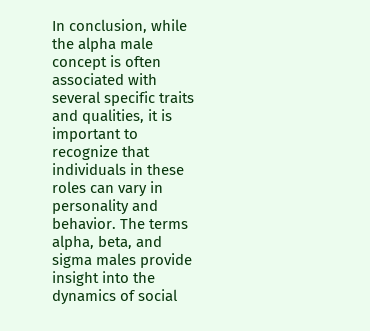In conclusion, while the alpha male concept is often associated with several specific traits and qualities, it is important to recognize that individuals in these roles can vary in personality and behavior. The terms alpha, beta, and sigma males provide insight into the dynamics of social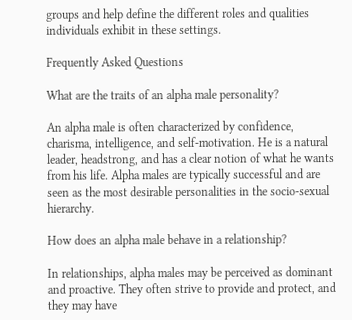groups and help define the different roles and qualities individuals exhibit in these settings.

Frequently Asked Questions

What are the traits of an alpha male personality?

An alpha male is often characterized by confidence, charisma, intelligence, and self-motivation. He is a natural leader, headstrong, and has a clear notion of what he wants from his life. Alpha males are typically successful and are seen as the most desirable personalities in the socio-sexual hierarchy.

How does an alpha male behave in a relationship?

In relationships, alpha males may be perceived as dominant and proactive. They often strive to provide and protect, and they may have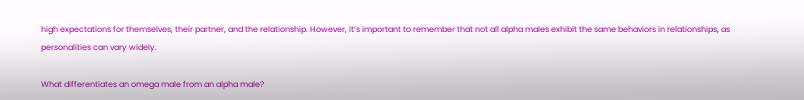high expectations for themselves, their partner, and the relationship. However, it’s important to remember that not all alpha males exhibit the same behaviors in relationships, as personalities can vary widely.

What differentiates an omega male from an alpha male?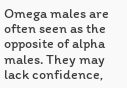Omega males are often seen as the opposite of alpha males. They may lack confidence,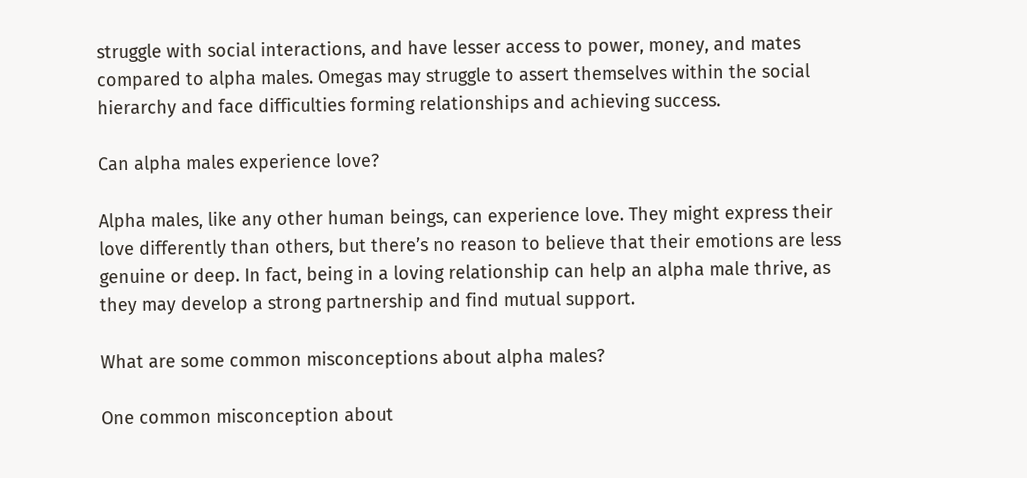struggle with social interactions, and have lesser access to power, money, and mates compared to alpha males. Omegas may struggle to assert themselves within the social hierarchy and face difficulties forming relationships and achieving success.

Can alpha males experience love?

Alpha males, like any other human beings, can experience love. They might express their love differently than others, but there’s no reason to believe that their emotions are less genuine or deep. In fact, being in a loving relationship can help an alpha male thrive, as they may develop a strong partnership and find mutual support.

What are some common misconceptions about alpha males?

One common misconception about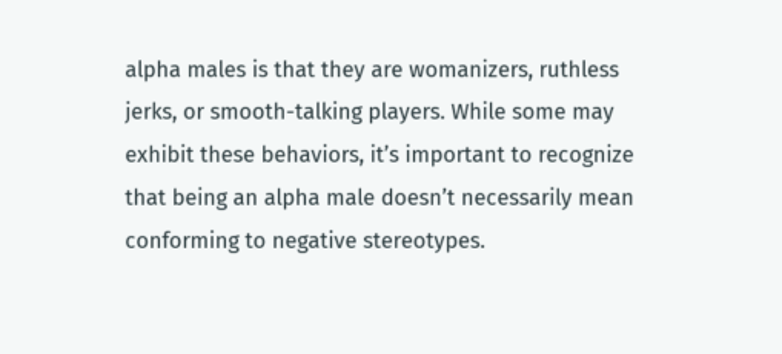alpha males is that they are womanizers, ruthless jerks, or smooth-talking players. While some may exhibit these behaviors, it’s important to recognize that being an alpha male doesn’t necessarily mean conforming to negative stereotypes.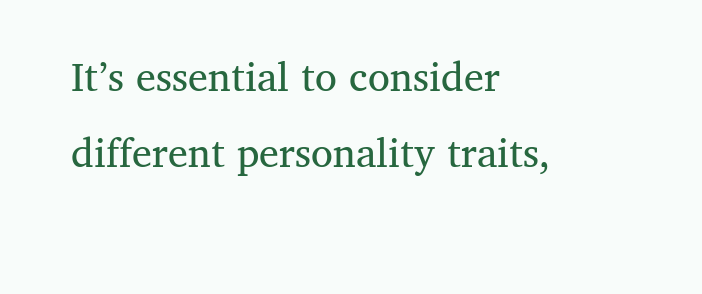It’s essential to consider different personality traits,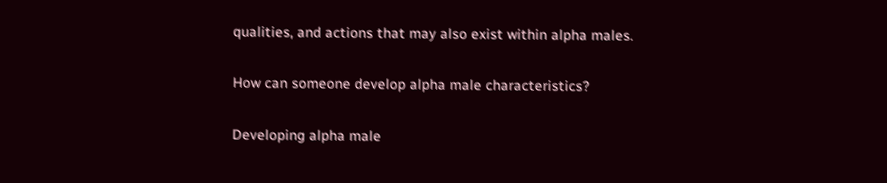qualities, and actions that may also exist within alpha males.

How can someone develop alpha male characteristics?

Developing alpha male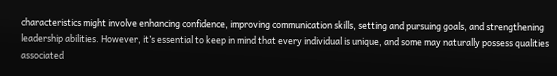characteristics might involve enhancing confidence, improving communication skills, setting and pursuing goals, and strengthening leadership abilities. However, it’s essential to keep in mind that every individual is unique, and some may naturally possess qualities associated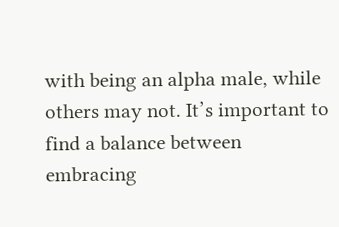with being an alpha male, while others may not. It’s important to find a balance between embracing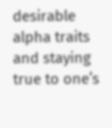desirable alpha traits and staying true to one’s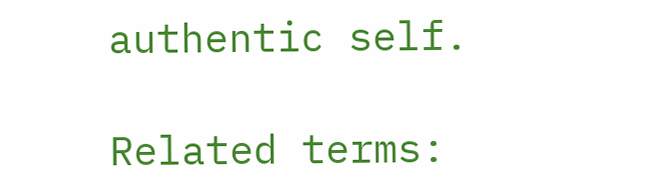authentic self.

Related terms: